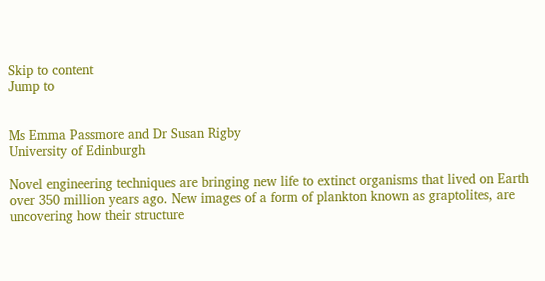Skip to content
Jump to


Ms Emma Passmore and Dr Susan Rigby
University of Edinburgh

Novel engineering techniques are bringing new life to extinct organisms that lived on Earth over 350 million years ago. New images of a form of plankton known as graptolites, are uncovering how their structure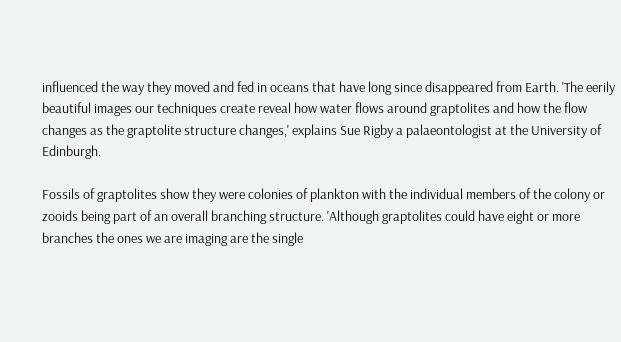influenced the way they moved and fed in oceans that have long since disappeared from Earth. 'The eerily beautiful images our techniques create reveal how water flows around graptolites and how the flow changes as the graptolite structure changes,' explains Sue Rigby a palaeontologist at the University of Edinburgh.

Fossils of graptolites show they were colonies of plankton with the individual members of the colony or zooids being part of an overall branching structure. 'Although graptolites could have eight or more branches the ones we are imaging are the single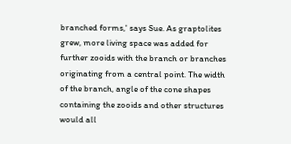branched forms,' says Sue. As graptolites grew, more living space was added for further zooids with the branch or branches originating from a central point. The width of the branch, angle of the cone shapes containing the zooids and other structures would all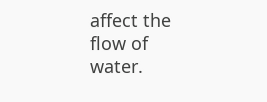affect the flow of water.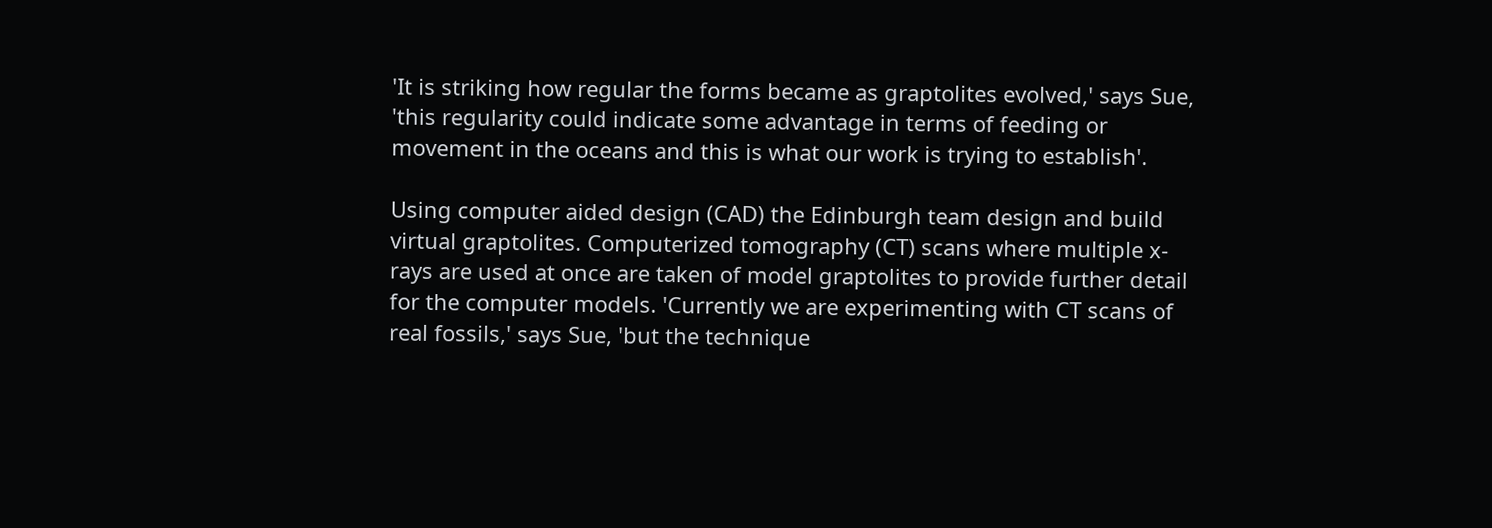'It is striking how regular the forms became as graptolites evolved,' says Sue, 'this regularity could indicate some advantage in terms of feeding or movement in the oceans and this is what our work is trying to establish'.

Using computer aided design (CAD) the Edinburgh team design and build virtual graptolites. Computerized tomography (CT) scans where multiple x-rays are used at once are taken of model graptolites to provide further detail for the computer models. 'Currently we are experimenting with CT scans of real fossils,' says Sue, 'but the technique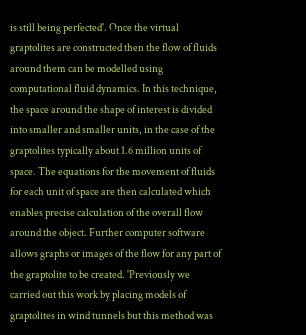is still being perfected'. Once the virtual graptolites are constructed then the flow of fluids around them can be modelled using computational fluid dynamics. In this technique, the space around the shape of interest is divided into smaller and smaller units, in the case of the graptolites typically about 1.6 million units of space. The equations for the movement of fluids for each unit of space are then calculated which enables precise calculation of the overall flow around the object. Further computer software allows graphs or images of the flow for any part of the graptolite to be created. 'Previously we carried out this work by placing models of graptolites in wind tunnels but this method was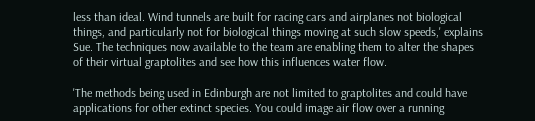less than ideal. Wind tunnels are built for racing cars and airplanes not biological things, and particularly not for biological things moving at such slow speeds,' explains Sue. The techniques now available to the team are enabling them to alter the shapes of their virtual graptolites and see how this influences water flow.

'The methods being used in Edinburgh are not limited to graptolites and could have applications for other extinct species. You could image air flow over a running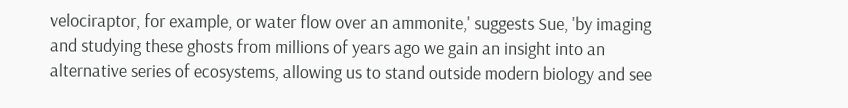velociraptor, for example, or water flow over an ammonite,' suggests Sue, 'by imaging and studying these ghosts from millions of years ago we gain an insight into an alternative series of ecosystems, allowing us to stand outside modern biology and see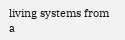living systems from a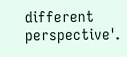different perspective'.